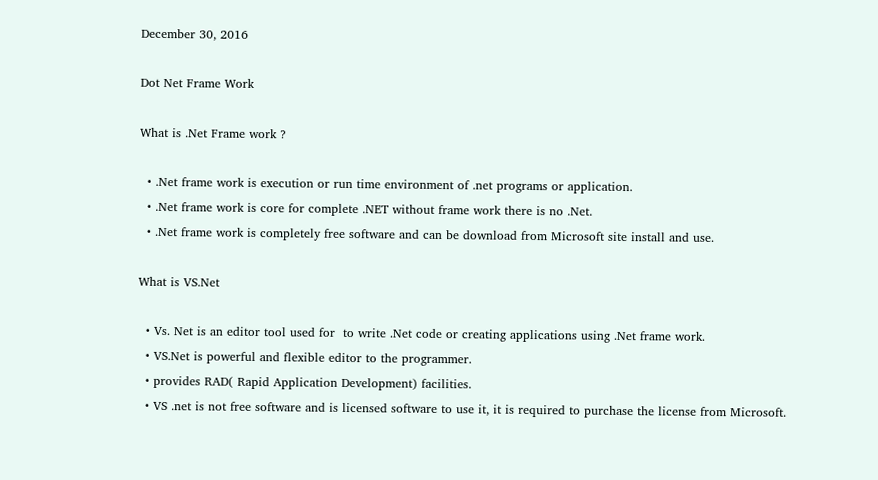December 30, 2016

Dot Net Frame Work

What is .Net Frame work ?

  • .Net frame work is execution or run time environment of .net programs or application.
  • .Net frame work is core for complete .NET without frame work there is no .Net.
  • .Net frame work is completely free software and can be download from Microsoft site install and use.

What is VS.Net

  • Vs. Net is an editor tool used for  to write .Net code or creating applications using .Net frame work.
  • VS.Net is powerful and flexible editor to the programmer.
  • provides RAD( Rapid Application Development) facilities.
  • VS .net is not free software and is licensed software to use it, it is required to purchase the license from Microsoft.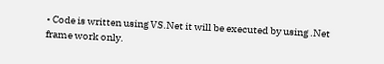• Code is written using VS.Net it will be executed by using .Net frame work only.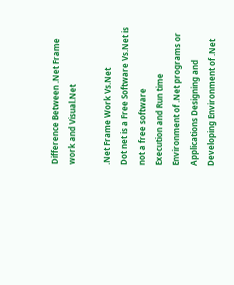Difference Between .Net Frame work and Visual.Net

.Net Frame Work Vs.Net
Dot net is a Free Software Vs.Net is not a free software
Execution and Run time Environment of .Net programs or Applications Designing and Developing Environment of .Net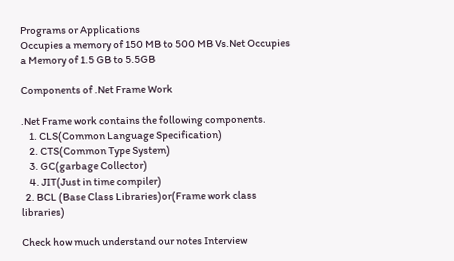Programs or Applications
Occupies a memory of 150 MB to 500 MB Vs.Net Occupies a Memory of 1.5 GB to 5.5GB

Components of .Net Frame Work

.Net Frame work contains the following components.
    1. CLS(Common Language Specification)
    2. CTS(Common Type System)
    3. GC(garbage Collector)
    4. JIT(Just in time compiler)
  2. BCL (Base Class Libraries)or(Frame work class libraries)

Check how much understand our notes Interview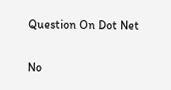Question On Dot Net

No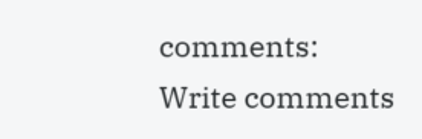comments:
Write comments